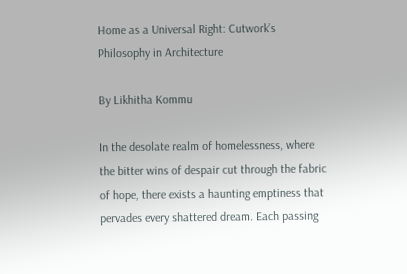Home as a Universal Right: Cutwork’s Philosophy in Architecture

By Likhitha Kommu

In the desolate realm of homelessness, where the bitter wins of despair cut through the fabric of hope, there exists a haunting emptiness that pervades every shattered dream. Each passing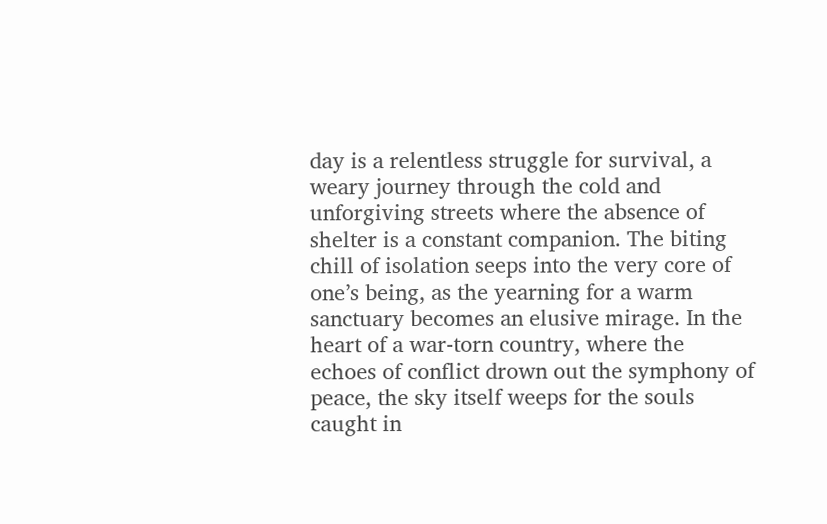day is a relentless struggle for survival, a weary journey through the cold and unforgiving streets where the absence of shelter is a constant companion. The biting chill of isolation seeps into the very core of one’s being, as the yearning for a warm sanctuary becomes an elusive mirage. In the heart of a war-torn country, where the echoes of conflict drown out the symphony of peace, the sky itself weeps for the souls caught in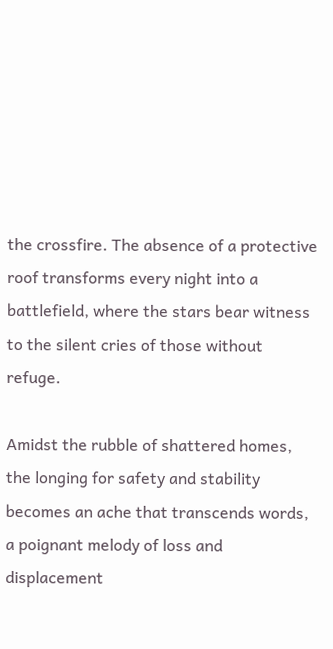the crossfire. The absence of a protective roof transforms every night into a battlefield, where the stars bear witness to the silent cries of those without refuge.

Amidst the rubble of shattered homes, the longing for safety and stability becomes an ache that transcends words, a poignant melody of loss and displacement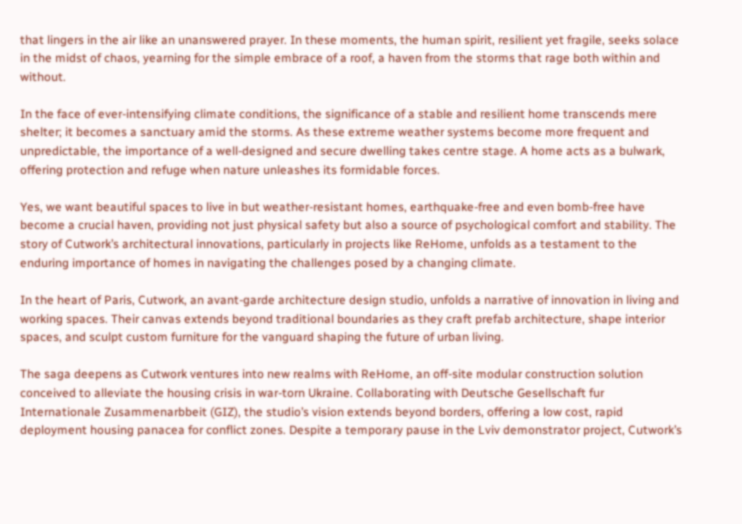that lingers in the air like an unanswered prayer. In these moments, the human spirit, resilient yet fragile, seeks solace in the midst of chaos, yearning for the simple embrace of a roof, a haven from the storms that rage both within and without.

In the face of ever-intensifying climate conditions, the significance of a stable and resilient home transcends mere shelter; it becomes a sanctuary amid the storms. As these extreme weather systems become more frequent and unpredictable, the importance of a well-designed and secure dwelling takes centre stage. A home acts as a bulwark, offering protection and refuge when nature unleashes its formidable forces.

Yes, we want beautiful spaces to live in but weather-resistant homes, earthquake-free and even bomb-free have become a crucial haven, providing not just physical safety but also a source of psychological comfort and stability. The story of Cutwork’s architectural innovations, particularly in projects like ReHome, unfolds as a testament to the enduring importance of homes in navigating the challenges posed by a changing climate.

In the heart of Paris, Cutwork, an avant-garde architecture design studio, unfolds a narrative of innovation in living and working spaces. Their canvas extends beyond traditional boundaries as they craft prefab architecture, shape interior spaces, and sculpt custom furniture for the vanguard shaping the future of urban living.

The saga deepens as Cutwork ventures into new realms with ReHome, an off-site modular construction solution conceived to alleviate the housing crisis in war-torn Ukraine. Collaborating with Deutsche Gesellschaft fur Internationale Zusammenarbbeit (GIZ), the studio’s vision extends beyond borders, offering a low cost, rapid deployment housing panacea for conflict zones. Despite a temporary pause in the Lviv demonstrator project, Cutwork’s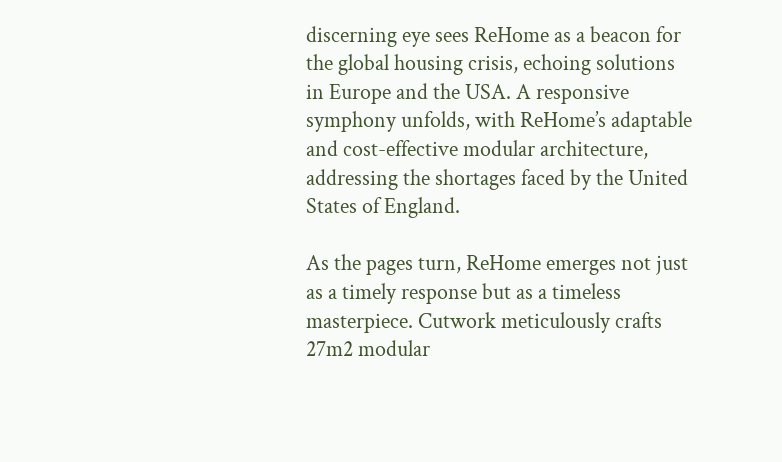discerning eye sees ReHome as a beacon for the global housing crisis, echoing solutions in Europe and the USA. A responsive symphony unfolds, with ReHome’s adaptable and cost-effective modular architecture, addressing the shortages faced by the United States of England.

As the pages turn, ReHome emerges not just as a timely response but as a timeless masterpiece. Cutwork meticulously crafts 27m2 modular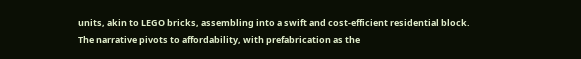units, akin to LEGO bricks, assembling into a swift and cost-efficient residential block. The narrative pivots to affordability, with prefabrication as the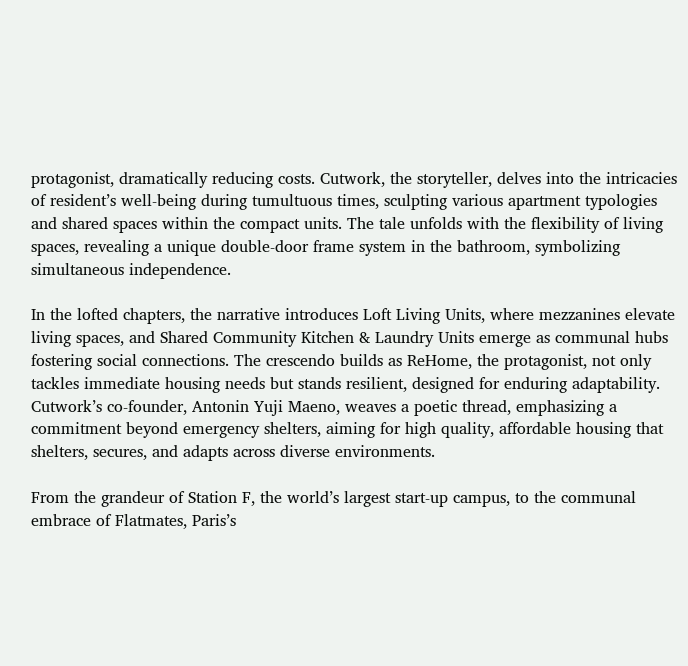protagonist, dramatically reducing costs. Cutwork, the storyteller, delves into the intricacies of resident’s well-being during tumultuous times, sculpting various apartment typologies and shared spaces within the compact units. The tale unfolds with the flexibility of living spaces, revealing a unique double-door frame system in the bathroom, symbolizing simultaneous independence.

In the lofted chapters, the narrative introduces Loft Living Units, where mezzanines elevate living spaces, and Shared Community Kitchen & Laundry Units emerge as communal hubs fostering social connections. The crescendo builds as ReHome, the protagonist, not only tackles immediate housing needs but stands resilient, designed for enduring adaptability. Cutwork’s co-founder, Antonin Yuji Maeno, weaves a poetic thread, emphasizing a commitment beyond emergency shelters, aiming for high quality, affordable housing that shelters, secures, and adapts across diverse environments.

From the grandeur of Station F, the world’s largest start-up campus, to the communal embrace of Flatmates, Paris’s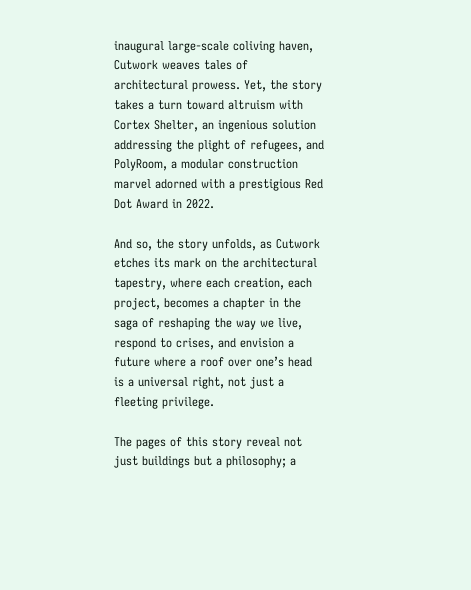inaugural large-scale coliving haven, Cutwork weaves tales of architectural prowess. Yet, the story takes a turn toward altruism with Cortex Shelter, an ingenious solution addressing the plight of refugees, and PolyRoom, a modular construction marvel adorned with a prestigious Red Dot Award in 2022.

And so, the story unfolds, as Cutwork etches its mark on the architectural tapestry, where each creation, each project, becomes a chapter in the saga of reshaping the way we live, respond to crises, and envision a future where a roof over one’s head is a universal right, not just a fleeting privilege.

The pages of this story reveal not just buildings but a philosophy; a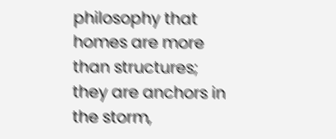philosophy that homes are more than structures; they are anchors in the storm,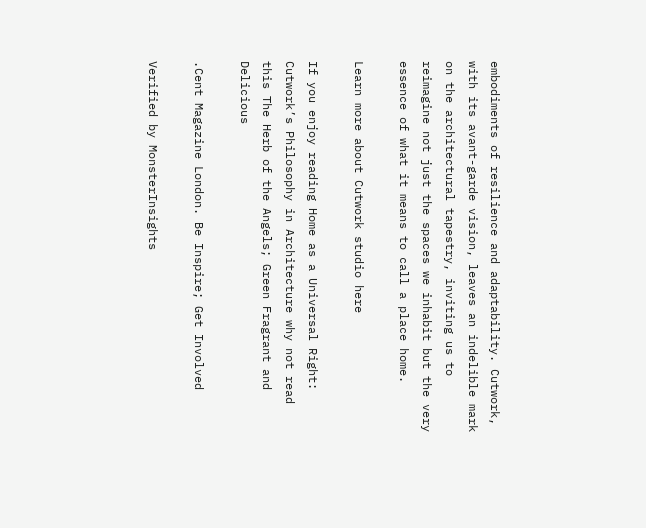embodiments of resilience and adaptability. Cutwork, with its avant-garde vision, leaves an indelible mark on the architectural tapestry, inviting us to reimagine not just the spaces we inhabit but the very essence of what it means to call a place home.

Learn more about Cutwork studio here

If you enjoy reading Home as a Universal Right: Cutwork’s Philosophy in Architecture why not read this The Herb of the Angels; Green Fragrant and Delicious

.Cent Magazine London. Be Inspire; Get Involved

Verified by MonsterInsights